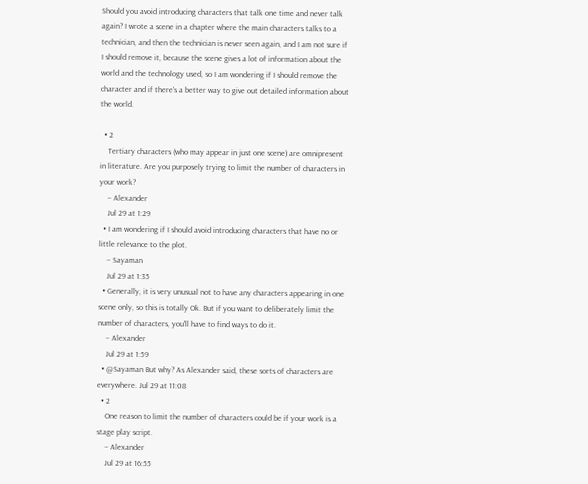Should you avoid introducing characters that talk one time and never talk again? I wrote a scene in a chapter where the main characters talks to a technician, and then the technician is never seen again, and I am not sure if I should remove it, because the scene gives a lot of information about the world and the technology used, so I am wondering if I should remove the character and if there's a better way to give out detailed information about the world.

  • 2
    Tertiary characters (who may appear in just one scene) are omnipresent in literature. Are you purposely trying to limit the number of characters in your work?
    – Alexander
    Jul 29 at 1:29
  • I am wondering if I should avoid introducing characters that have no or little relevance to the plot.
    – Sayaman
    Jul 29 at 1:35
  • Generally, it is very unusual not to have any characters appearing in one scene only, so this is totally Ok. But if you want to deliberately limit the number of characters, you'll have to find ways to do it.
    – Alexander
    Jul 29 at 1:59
  • @Sayaman But why? As Alexander said, these sorts of characters are everywhere. Jul 29 at 11:08
  • 2
    One reason to limit the number of characters could be if your work is a stage play script.
    – Alexander
    Jul 29 at 16:55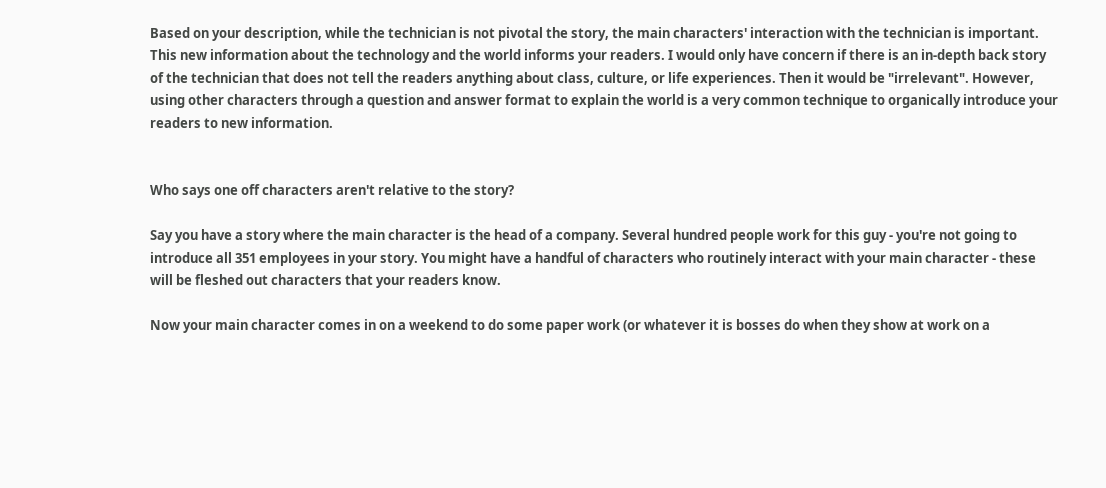Based on your description, while the technician is not pivotal the story, the main characters' interaction with the technician is important. This new information about the technology and the world informs your readers. I would only have concern if there is an in-depth back story of the technician that does not tell the readers anything about class, culture, or life experiences. Then it would be "irrelevant". However, using other characters through a question and answer format to explain the world is a very common technique to organically introduce your readers to new information.


Who says one off characters aren't relative to the story?

Say you have a story where the main character is the head of a company. Several hundred people work for this guy - you're not going to introduce all 351 employees in your story. You might have a handful of characters who routinely interact with your main character - these will be fleshed out characters that your readers know.

Now your main character comes in on a weekend to do some paper work (or whatever it is bosses do when they show at work on a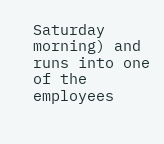Saturday morning) and runs into one of the employees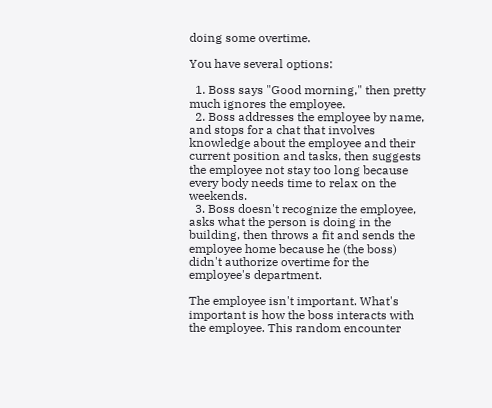doing some overtime.

You have several options:

  1. Boss says "Good morning," then pretty much ignores the employee.
  2. Boss addresses the employee by name, and stops for a chat that involves knowledge about the employee and their current position and tasks, then suggests the employee not stay too long because every body needs time to relax on the weekends.
  3. Boss doesn't recognize the employee, asks what the person is doing in the building, then throws a fit and sends the employee home because he (the boss) didn't authorize overtime for the employee's department.

The employee isn't important. What's important is how the boss interacts with the employee. This random encounter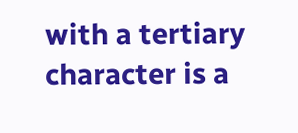with a tertiary character is a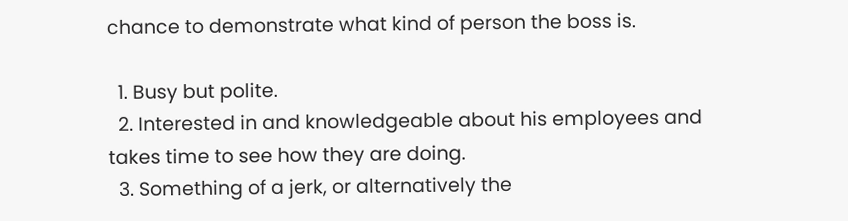chance to demonstrate what kind of person the boss is.

  1. Busy but polite.
  2. Interested in and knowledgeable about his employees and takes time to see how they are doing.
  3. Something of a jerk, or alternatively the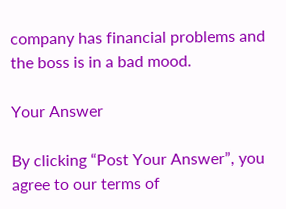company has financial problems and the boss is in a bad mood.

Your Answer

By clicking “Post Your Answer”, you agree to our terms of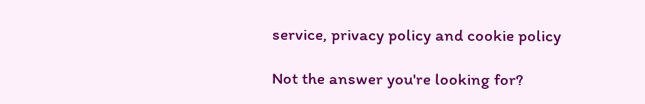service, privacy policy and cookie policy

Not the answer you're looking for?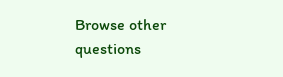Browse other questions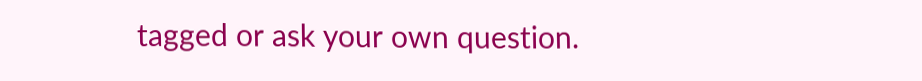tagged or ask your own question.